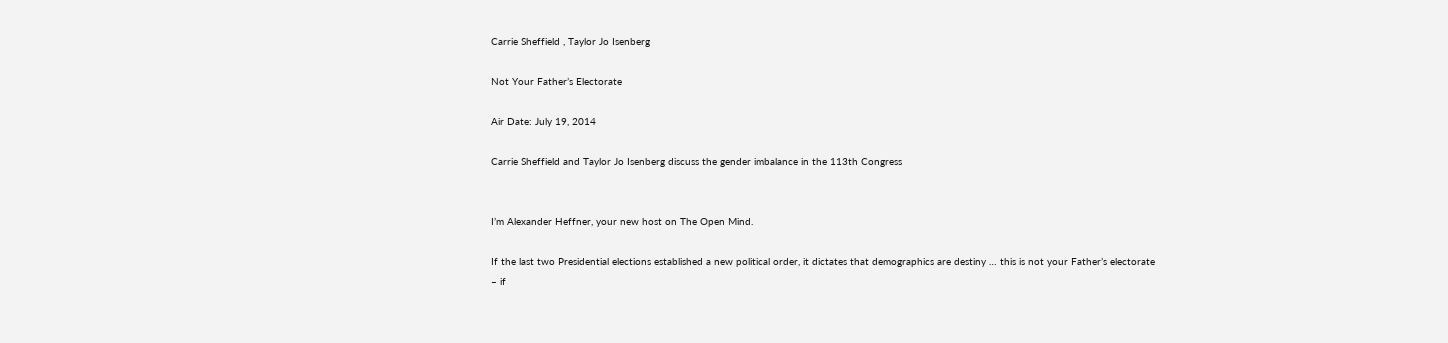Carrie Sheffield , Taylor Jo Isenberg

Not Your Father’s Electorate

Air Date: July 19, 2014

Carrie Sheffield and Taylor Jo Isenberg discuss the gender imbalance in the 113th Congress


I’m Alexander Heffner, your new host on The Open Mind.

If the last two Presidential elections established a new political order, it dictates that demographics are destiny … this is not your Father’s electorate – if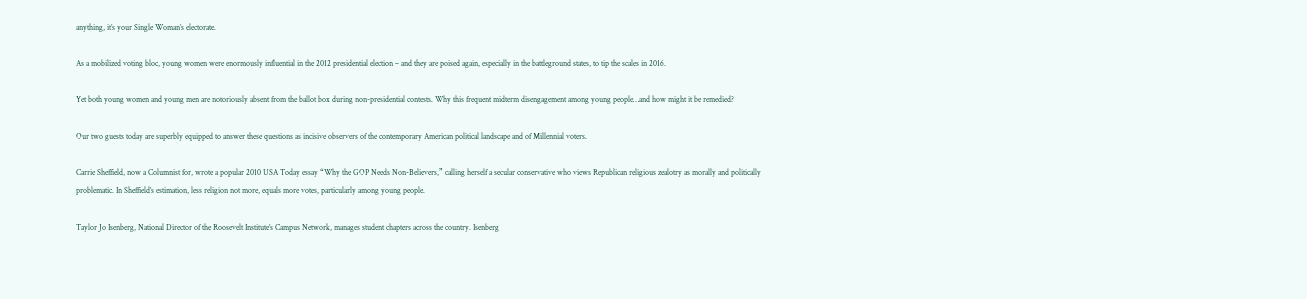anything, it’s your Single Woman’s electorate.

As a mobilized voting bloc, young women were enormously influential in the 2012 presidential election – and they are poised again, especially in the battleground states, to tip the scales in 2016.

Yet both young women and young men are notoriously absent from the ballot box during non-presidential contests. Why this frequent midterm disengagement among young people…and how might it be remedied?

Our two guests today are superbly equipped to answer these questions as incisive observers of the contemporary American political landscape and of Millennial voters.

Carrie Sheffield, now a Columnist for, wrote a popular 2010 USA Today essay “Why the GOP Needs Non-Believers,” calling herself a secular conservative who views Republican religious zealotry as morally and politically problematic. In Sheffield’s estimation, less religion not more, equals more votes, particularly among young people.

Taylor Jo Isenberg, National Director of the Roosevelt Institute’s Campus Network, manages student chapters across the country. Isenberg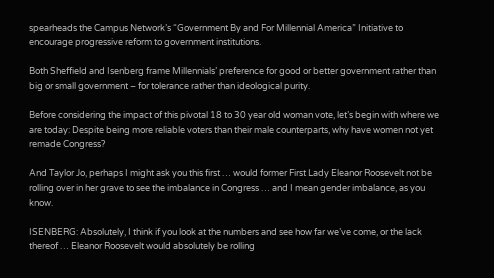spearheads the Campus Network’s “Government By and For Millennial America” Initiative to encourage progressive reform to government institutions.

Both Sheffield and Isenberg frame Millennials’ preference for good or better government rather than big or small government – for tolerance rather than ideological purity.

Before considering the impact of this pivotal 18 to 30 year old woman vote, let’s begin with where we are today: Despite being more reliable voters than their male counterparts, why have women not yet remade Congress?

And Taylor Jo, perhaps I might ask you this first … would former First Lady Eleanor Roosevelt not be rolling over in her grave to see the imbalance in Congress … and I mean gender imbalance, as you know.

ISENBERG: Absolutely, I think if you look at the numbers and see how far we’ve come, or the lack thereof … Eleanor Roosevelt would absolutely be rolling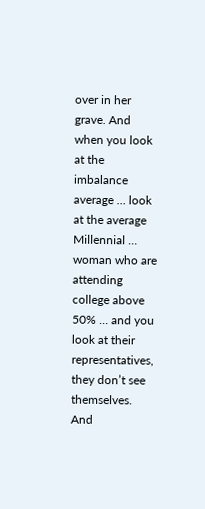over in her grave. And when you look at the imbalance average … look at the average Millennial … woman who are attending college above 50% … and you look at their representatives, they don’t see themselves.
And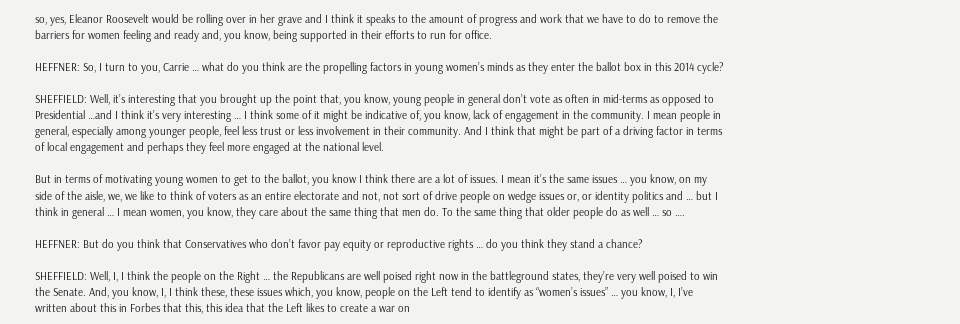so, yes, Eleanor Roosevelt would be rolling over in her grave and I think it speaks to the amount of progress and work that we have to do to remove the barriers for women feeling and ready and, you know, being supported in their efforts to run for office.

HEFFNER: So, I turn to you, Carrie … what do you think are the propelling factors in young women’s minds as they enter the ballot box in this 2014 cycle?

SHEFFIELD: Well, it’s interesting that you brought up the point that, you know, young people in general don’t vote as often in mid-terms as opposed to Presidential …and I think it’s very interesting … I think some of it might be indicative of, you know, lack of engagement in the community. I mean people in general, especially among younger people, feel less trust or less involvement in their community. And I think that might be part of a driving factor in terms of local engagement and perhaps they feel more engaged at the national level.

But in terms of motivating young women to get to the ballot, you know I think there are a lot of issues. I mean it’s the same issues … you know, on my side of the aisle, we, we like to think of voters as an entire electorate and not, not sort of drive people on wedge issues or, or identity politics and … but I think in general … I mean women, you know, they care about the same thing that men do. To the same thing that older people do as well … so ….

HEFFNER: But do you think that Conservatives who don’t favor pay equity or reproductive rights … do you think they stand a chance?

SHEFFIELD: Well, I, I think the people on the Right … the Republicans are well poised right now in the battleground states, they’re very well poised to win the Senate. And, you know, I, I think these, these issues which, you know, people on the Left tend to identify as “women’s issues” … you know, I, I’ve written about this in Forbes that this, this idea that the Left likes to create a war on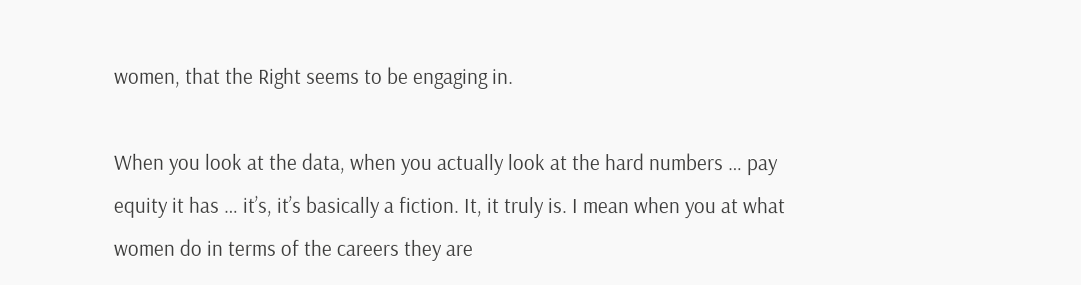women, that the Right seems to be engaging in.

When you look at the data, when you actually look at the hard numbers … pay equity it has … it’s, it’s basically a fiction. It, it truly is. I mean when you at what women do in terms of the careers they are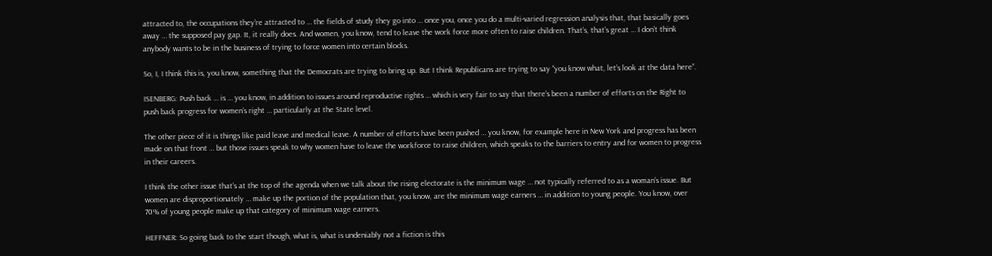attracted to, the occupations they’re attracted to … the fields of study they go into … once you, once you do a multi-varied regression analysis that, that basically goes away … the supposed pay gap. It, it really does. And women, you know, tend to leave the work force more often to raise children. That’s, that’s great … I don’t think anybody wants to be in the business of trying to force women into certain blocks.

So, I, I think this is, you know, something that the Democrats are trying to bring up. But I think Republicans are trying to say “you know what, let’s look at the data here”.

ISENBERG: Push back … is … you know, in addition to issues around reproductive rights … which is very fair to say that there’s been a number of efforts on the Right to push back progress for women’s right … particularly at the State level.

The other piece of it is things like paid leave and medical leave. A number of efforts have been pushed … you know, for example here in New York and progress has been made on that front … but those issues speak to why women have to leave the workforce to raise children, which speaks to the barriers to entry and for women to progress in their careers.

I think the other issue that’s at the top of the agenda when we talk about the rising electorate is the minimum wage … not typically referred to as a woman’s issue. But women are disproportionately … make up the portion of the population that, you know, are the minimum wage earners … in addition to young people. You know, over 70% of young people make up that category of minimum wage earners.

HEFFNER: So going back to the start though, what is, what is undeniably not a fiction is this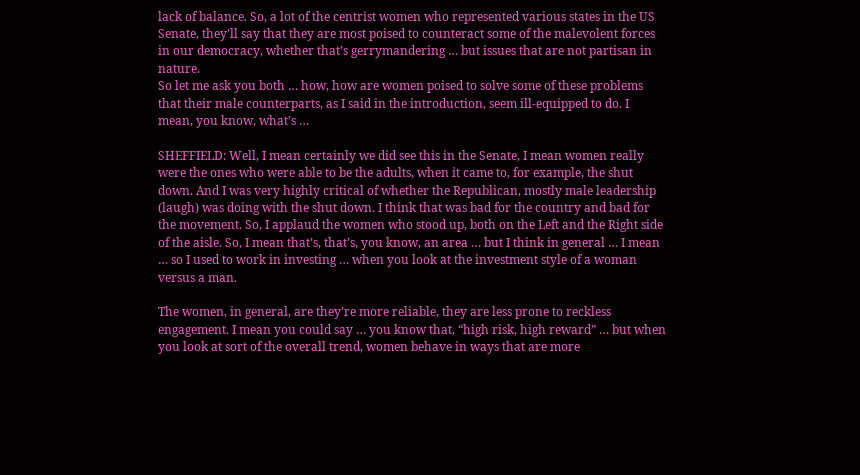lack of balance. So, a lot of the centrist women who represented various states in the US Senate, they’ll say that they are most poised to counteract some of the malevolent forces in our democracy, whether that’s gerrymandering … but issues that are not partisan in nature.
So let me ask you both … how, how are women poised to solve some of these problems that their male counterparts, as I said in the introduction, seem ill-equipped to do. I mean, you know, what’s …

SHEFFIELD: Well, I mean certainly we did see this in the Senate, I mean women really were the ones who were able to be the adults, when it came to, for example, the shut down. And I was very highly critical of whether the Republican, mostly male leadership (laugh) was doing with the shut down. I think that was bad for the country and bad for the movement. So, I applaud the women who stood up, both on the Left and the Right side of the aisle. So, I mean that’s, that’s, you know, an area … but I think in general … I mean … so I used to work in investing … when you look at the investment style of a woman versus a man.

The women, in general, are they’re more reliable, they are less prone to reckless engagement. I mean you could say … you know that, “high risk, high reward” … but when you look at sort of the overall trend, women behave in ways that are more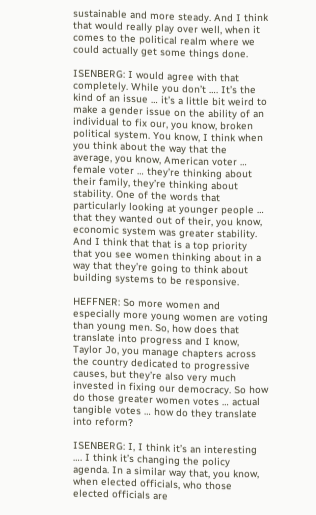sustainable and more steady. And I think that would really play over well, when it comes to the political realm where we could actually get some things done.

ISENBERG: I would agree with that completely. While you don’t …. It’s the kind of an issue … it’s a little bit weird to make a gender issue on the ability of an individual to fix our, you know, broken political system. You know, I think when you think about the way that the average, you know, American voter … female voter … they’re thinking about their family, they’re thinking about stability. One of the words that particularly looking at younger people … that they wanted out of their, you know, economic system was greater stability. And I think that that is a top priority that you see women thinking about in a way that they’re going to think about building systems to be responsive.

HEFFNER: So more women and especially more young women are voting than young men. So, how does that translate into progress and I know, Taylor Jo, you manage chapters across the country dedicated to progressive causes, but they’re also very much invested in fixing our democracy. So how do those greater women votes … actual tangible votes … how do they translate into reform?

ISENBERG: I, I think it’s an interesting …. I think it’s changing the policy agenda. In a similar way that, you know, when elected officials, who those elected officials are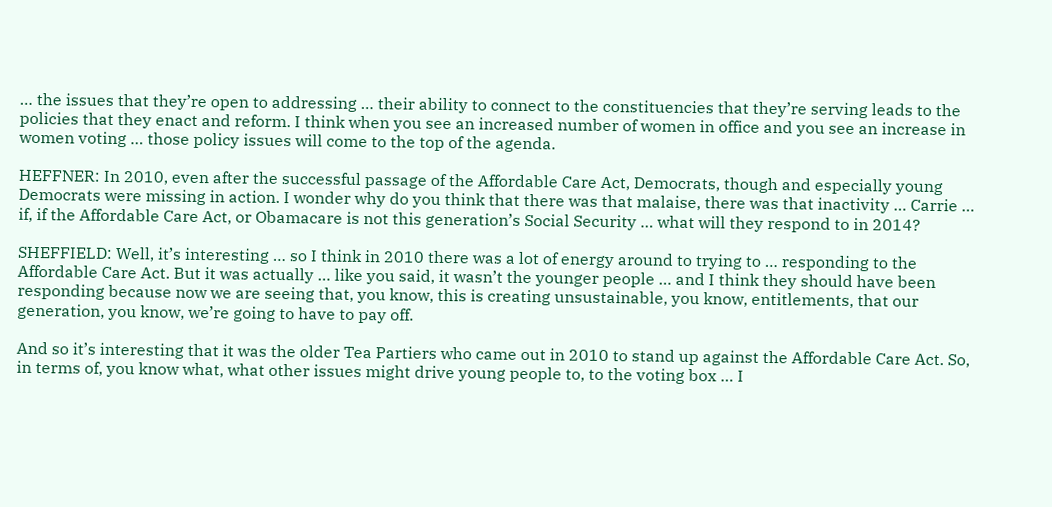… the issues that they’re open to addressing … their ability to connect to the constituencies that they’re serving leads to the policies that they enact and reform. I think when you see an increased number of women in office and you see an increase in women voting … those policy issues will come to the top of the agenda.

HEFFNER: In 2010, even after the successful passage of the Affordable Care Act, Democrats, though and especially young Democrats were missing in action. I wonder why do you think that there was that malaise, there was that inactivity … Carrie … if, if the Affordable Care Act, or Obamacare is not this generation’s Social Security … what will they respond to in 2014?

SHEFFIELD: Well, it’s interesting … so I think in 2010 there was a lot of energy around to trying to … responding to the Affordable Care Act. But it was actually … like you said, it wasn’t the younger people … and I think they should have been responding because now we are seeing that, you know, this is creating unsustainable, you know, entitlements, that our generation, you know, we’re going to have to pay off.

And so it’s interesting that it was the older Tea Partiers who came out in 2010 to stand up against the Affordable Care Act. So, in terms of, you know what, what other issues might drive young people to, to the voting box … I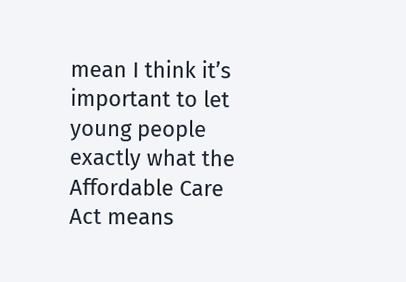mean I think it’s important to let young people exactly what the Affordable Care Act means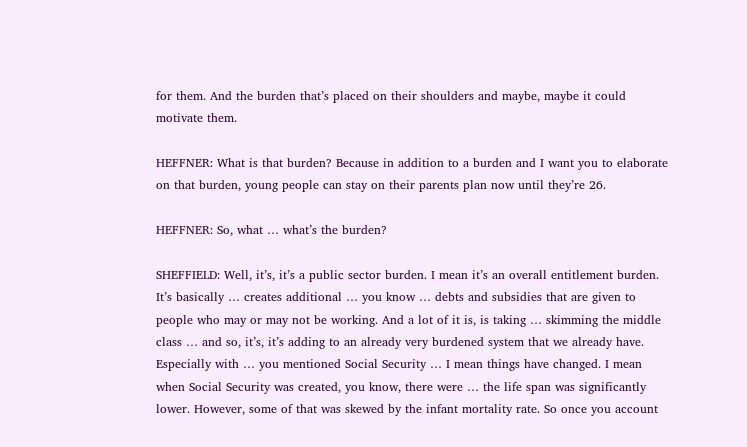for them. And the burden that’s placed on their shoulders and maybe, maybe it could motivate them.

HEFFNER: What is that burden? Because in addition to a burden and I want you to elaborate on that burden, young people can stay on their parents plan now until they’re 26.

HEFFNER: So, what … what’s the burden?

SHEFFIELD: Well, it’s, it’s a public sector burden. I mean it’s an overall entitlement burden. It’s basically … creates additional … you know … debts and subsidies that are given to people who may or may not be working. And a lot of it is, is taking … skimming the middle class … and so, it’s, it’s adding to an already very burdened system that we already have. Especially with … you mentioned Social Security … I mean things have changed. I mean when Social Security was created, you know, there were … the life span was significantly lower. However, some of that was skewed by the infant mortality rate. So once you account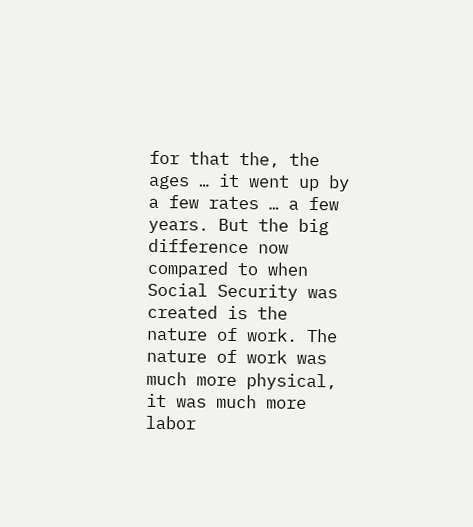for that the, the ages … it went up by a few rates … a few years. But the big difference now compared to when Social Security was created is the nature of work. The nature of work was much more physical, it was much more labor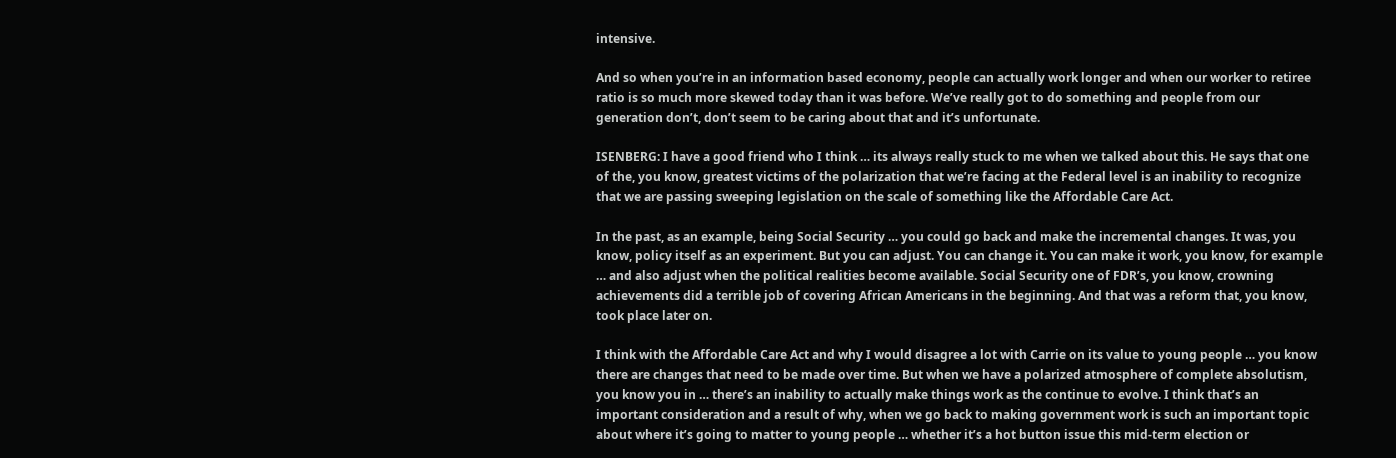intensive.

And so when you’re in an information based economy, people can actually work longer and when our worker to retiree ratio is so much more skewed today than it was before. We’ve really got to do something and people from our generation don’t, don’t seem to be caring about that and it’s unfortunate.

ISENBERG: I have a good friend who I think … its always really stuck to me when we talked about this. He says that one of the, you know, greatest victims of the polarization that we’re facing at the Federal level is an inability to recognize that we are passing sweeping legislation on the scale of something like the Affordable Care Act.

In the past, as an example, being Social Security … you could go back and make the incremental changes. It was, you know, policy itself as an experiment. But you can adjust. You can change it. You can make it work, you know, for example … and also adjust when the political realities become available. Social Security one of FDR’s, you know, crowning achievements did a terrible job of covering African Americans in the beginning. And that was a reform that, you know, took place later on.

I think with the Affordable Care Act and why I would disagree a lot with Carrie on its value to young people … you know there are changes that need to be made over time. But when we have a polarized atmosphere of complete absolutism, you know you in … there’s an inability to actually make things work as the continue to evolve. I think that’s an important consideration and a result of why, when we go back to making government work is such an important topic about where it’s going to matter to young people … whether it’s a hot button issue this mid-term election or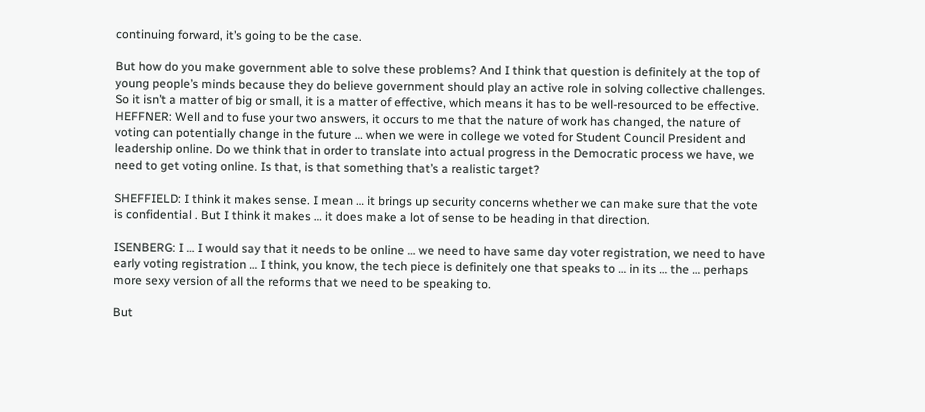continuing forward, it’s going to be the case.

But how do you make government able to solve these problems? And I think that question is definitely at the top of young people’s minds because they do believe government should play an active role in solving collective challenges. So it isn’t a matter of big or small, it is a matter of effective, which means it has to be well-resourced to be effective.
HEFFNER: Well and to fuse your two answers, it occurs to me that the nature of work has changed, the nature of voting can potentially change in the future … when we were in college we voted for Student Council President and leadership online. Do we think that in order to translate into actual progress in the Democratic process we have, we need to get voting online. Is that, is that something that’s a realistic target?

SHEFFIELD: I think it makes sense. I mean … it brings up security concerns whether we can make sure that the vote is confidential . But I think it makes … it does make a lot of sense to be heading in that direction.

ISENBERG: I … I would say that it needs to be online … we need to have same day voter registration, we need to have early voting registration … I think, you know, the tech piece is definitely one that speaks to … in its … the … perhaps more sexy version of all the reforms that we need to be speaking to.

But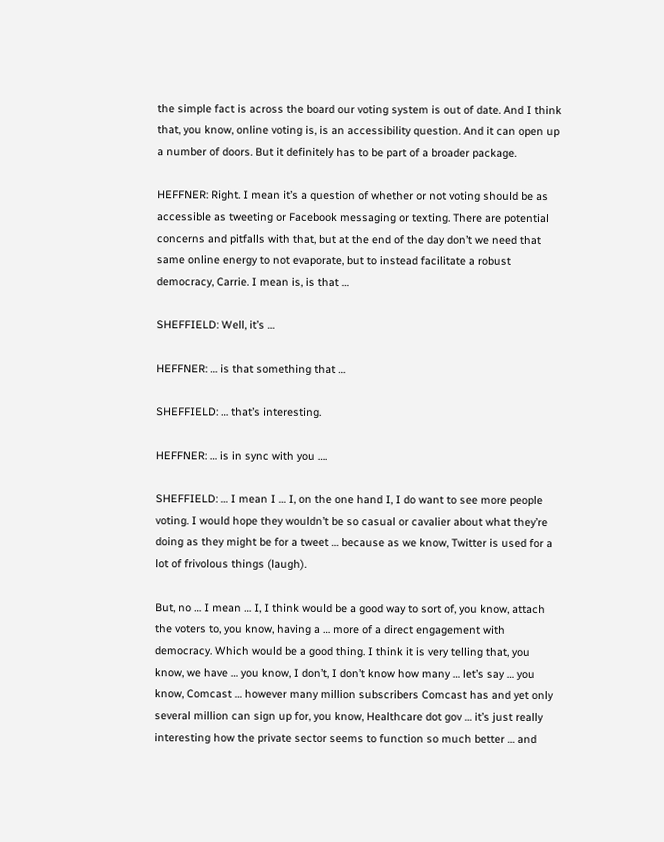the simple fact is across the board our voting system is out of date. And I think that, you know, online voting is, is an accessibility question. And it can open up a number of doors. But it definitely has to be part of a broader package.

HEFFNER: Right. I mean it’s a question of whether or not voting should be as accessible as tweeting or Facebook messaging or texting. There are potential concerns and pitfalls with that, but at the end of the day don’t we need that same online energy to not evaporate, but to instead facilitate a robust democracy, Carrie. I mean is, is that …

SHEFFIELD: Well, it’s …

HEFFNER: … is that something that …

SHEFFIELD: … that’s interesting.

HEFFNER: … is in sync with you ….

SHEFFIELD: … I mean I … I, on the one hand I, I do want to see more people voting. I would hope they wouldn’t be so casual or cavalier about what they’re doing as they might be for a tweet … because as we know, Twitter is used for a lot of frivolous things (laugh).

But, no … I mean … I, I think would be a good way to sort of, you know, attach the voters to, you know, having a … more of a direct engagement with democracy. Which would be a good thing. I think it is very telling that, you know, we have … you know, I don’t, I don’t know how many … let’s say … you know, Comcast … however many million subscribers Comcast has and yet only several million can sign up for, you know, Healthcare dot gov … it’s just really interesting how the private sector seems to function so much better … and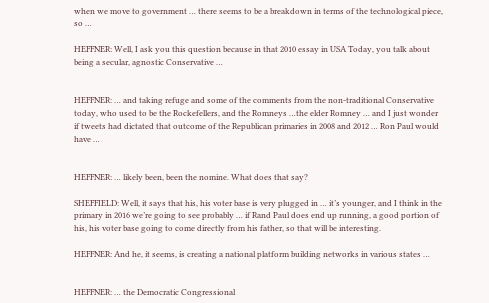when we move to government … there seems to be a breakdown in terms of the technological piece, so …

HEFFNER: Well, I ask you this question because in that 2010 essay in USA Today, you talk about being a secular, agnostic Conservative …


HEFFNER: … and taking refuge and some of the comments from the non-traditional Conservative today, who used to be the Rockefellers, and the Romneys …the elder Romney … and I just wonder if tweets had dictated that outcome of the Republican primaries in 2008 and 2012 … Ron Paul would have …


HEFFNER: … likely been, been the nomine. What does that say?

SHEFFIELD: Well, it says that his, his voter base is very plugged in … it’s younger, and I think in the primary in 2016 we’re going to see probably … if Rand Paul does end up running, a good portion of his, his voter base going to come directly from his father, so that will be interesting.

HEFFNER: And he, it seems, is creating a national platform building networks in various states …


HEFFNER: … the Democratic Congressional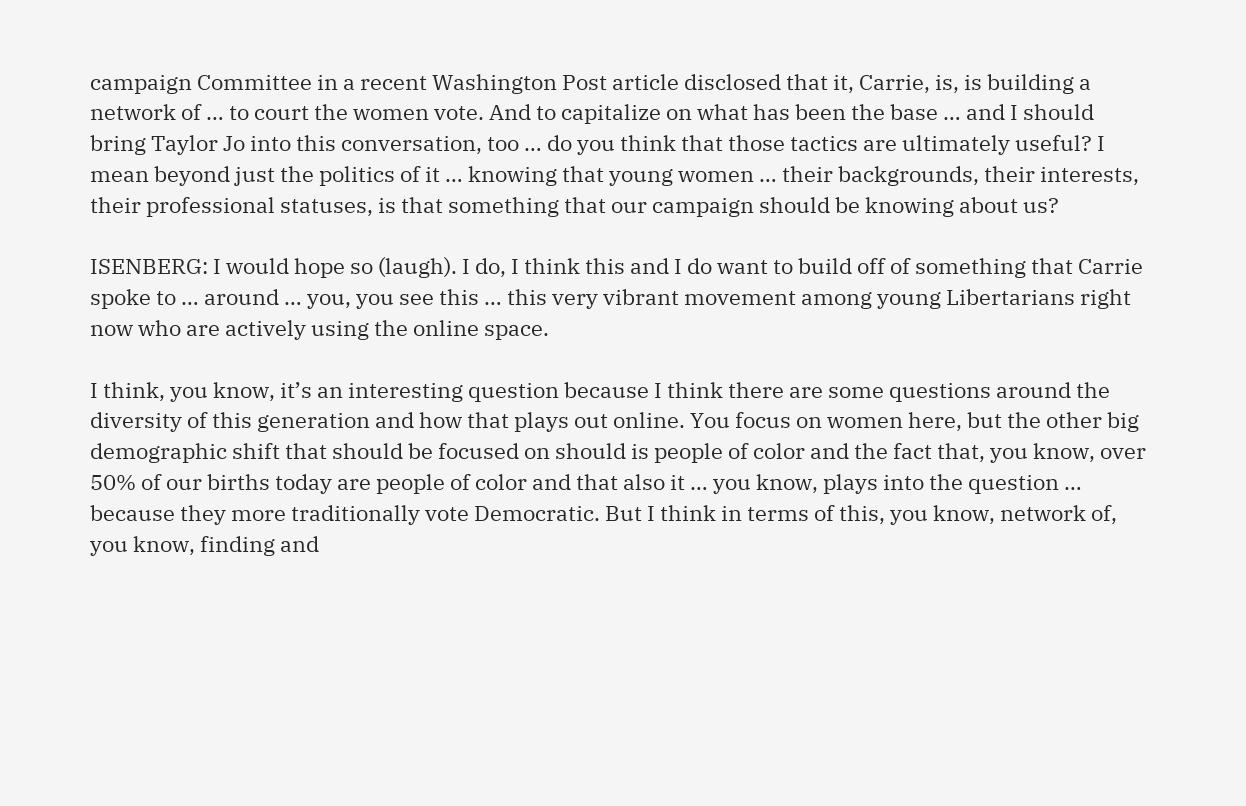campaign Committee in a recent Washington Post article disclosed that it, Carrie, is, is building a network of … to court the women vote. And to capitalize on what has been the base … and I should bring Taylor Jo into this conversation, too … do you think that those tactics are ultimately useful? I mean beyond just the politics of it … knowing that young women … their backgrounds, their interests, their professional statuses, is that something that our campaign should be knowing about us?

ISENBERG: I would hope so (laugh). I do, I think this and I do want to build off of something that Carrie spoke to … around … you, you see this … this very vibrant movement among young Libertarians right now who are actively using the online space.

I think, you know, it’s an interesting question because I think there are some questions around the diversity of this generation and how that plays out online. You focus on women here, but the other big demographic shift that should be focused on should is people of color and the fact that, you know, over 50% of our births today are people of color and that also it … you know, plays into the question … because they more traditionally vote Democratic. But I think in terms of this, you know, network of, you know, finding and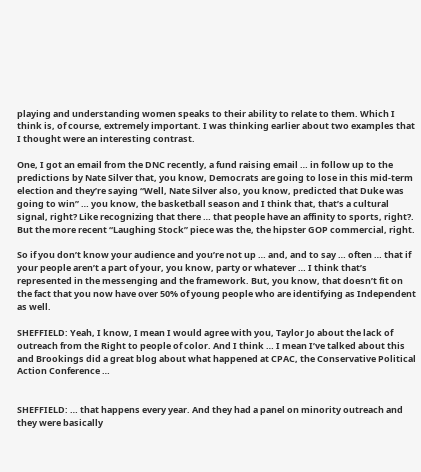playing and understanding women speaks to their ability to relate to them. Which I think is, of course, extremely important. I was thinking earlier about two examples that I thought were an interesting contrast.

One, I got an email from the DNC recently, a fund raising email … in follow up to the predictions by Nate Silver that, you know, Democrats are going to lose in this mid-term election and they’re saying “Well, Nate Silver also, you know, predicted that Duke was going to win” … you know, the basketball season and I think that, that’s a cultural signal, right? Like recognizing that there … that people have an affinity to sports, right?. But the more recent “Laughing Stock” piece was the, the hipster GOP commercial, right.

So if you don’t know your audience and you’re not up … and, and to say … often … that if your people aren’t a part of your, you know, party or whatever … I think that’s represented in the messenging and the framework. But, you know, that doesn’t fit on the fact that you now have over 50% of young people who are identifying as Independent as well.

SHEFFIELD: Yeah, I know, I mean I would agree with you, Taylor Jo about the lack of outreach from the Right to people of color. And I think … I mean I’ve talked about this and Brookings did a great blog about what happened at CPAC, the Conservative Political Action Conference …


SHEFFIELD: … that happens every year. And they had a panel on minority outreach and they were basically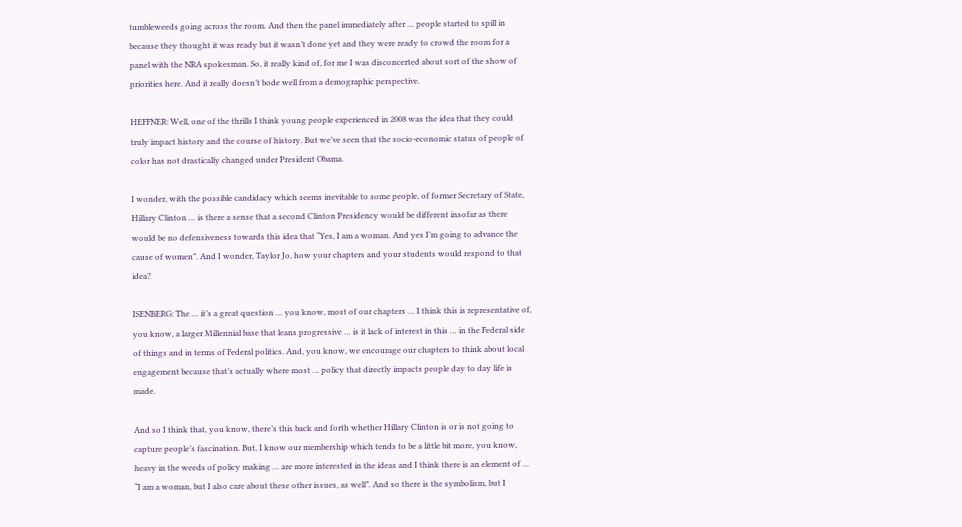tumbleweeds going across the room. And then the panel immediately after … people started to spill in because they thought it was ready but it wasn’t done yet and they were ready to crowd the room for a panel with the NRA spokesman. So, it really kind of, for me I was disconcerted about sort of the show of priorities here. And it really doesn’t bode well from a demographic perspective.

HEFFNER: Well, one of the thrills I think young people experienced in 2008 was the idea that they could truly impact history and the course of history. But we’ve seen that the socio-economic status of people of color has not drastically changed under President Obama.

I wonder, with the possible candidacy which seems inevitable to some people, of former Secretary of State, Hillary Clinton … is there a sense that a second Clinton Presidency would be different insofar as there would be no defensiveness towards this idea that “Yes, I am a woman. And yes I’m going to advance the cause of women”. And I wonder, Taylor Jo, how your chapters and your students would respond to that idea?

ISENBERG: The … it’s a great question … you know, most of our chapters … I think this is representative of, you know, a larger Millennial base that leans progressive … is it lack of interest in this … in the Federal side of things and in terms of Federal politics. And, you know, we encourage our chapters to think about local engagement because that’s actually where most … policy that directly impacts people day to day life is made.

And so I think that, you know, there’s this back and forth whether Hillary Clinton is or is not going to capture people’s fascination. But, I know our membership which tends to be a little bit more, you know, heavy in the weeds of policy making … are more interested in the ideas and I think there is an element of … “I am a woman, but I also care about these other issues, as well”. And so there is the symbolism, but I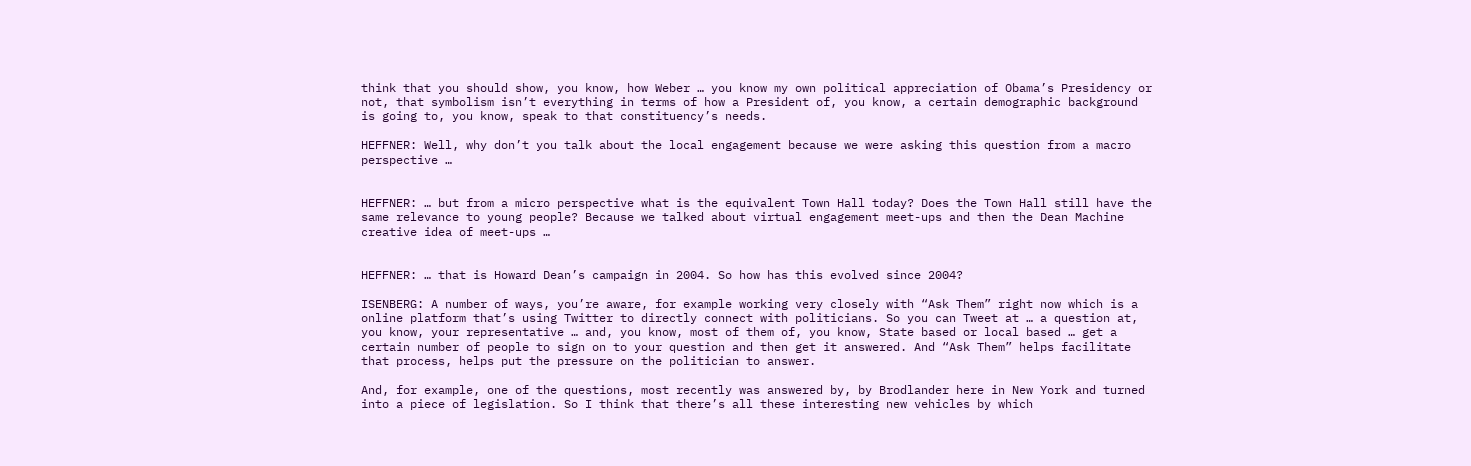think that you should show, you know, how Weber … you know my own political appreciation of Obama’s Presidency or not, that symbolism isn’t everything in terms of how a President of, you know, a certain demographic background is going to, you know, speak to that constituency’s needs.

HEFFNER: Well, why don’t you talk about the local engagement because we were asking this question from a macro perspective …


HEFFNER: … but from a micro perspective what is the equivalent Town Hall today? Does the Town Hall still have the same relevance to young people? Because we talked about virtual engagement meet-ups and then the Dean Machine creative idea of meet-ups …


HEFFNER: … that is Howard Dean’s campaign in 2004. So how has this evolved since 2004?

ISENBERG: A number of ways, you’re aware, for example working very closely with “Ask Them” right now which is a online platform that’s using Twitter to directly connect with politicians. So you can Tweet at … a question at, you know, your representative … and, you know, most of them of, you know, State based or local based … get a certain number of people to sign on to your question and then get it answered. And “Ask Them” helps facilitate that process, helps put the pressure on the politician to answer.

And, for example, one of the questions, most recently was answered by, by Brodlander here in New York and turned into a piece of legislation. So I think that there’s all these interesting new vehicles by which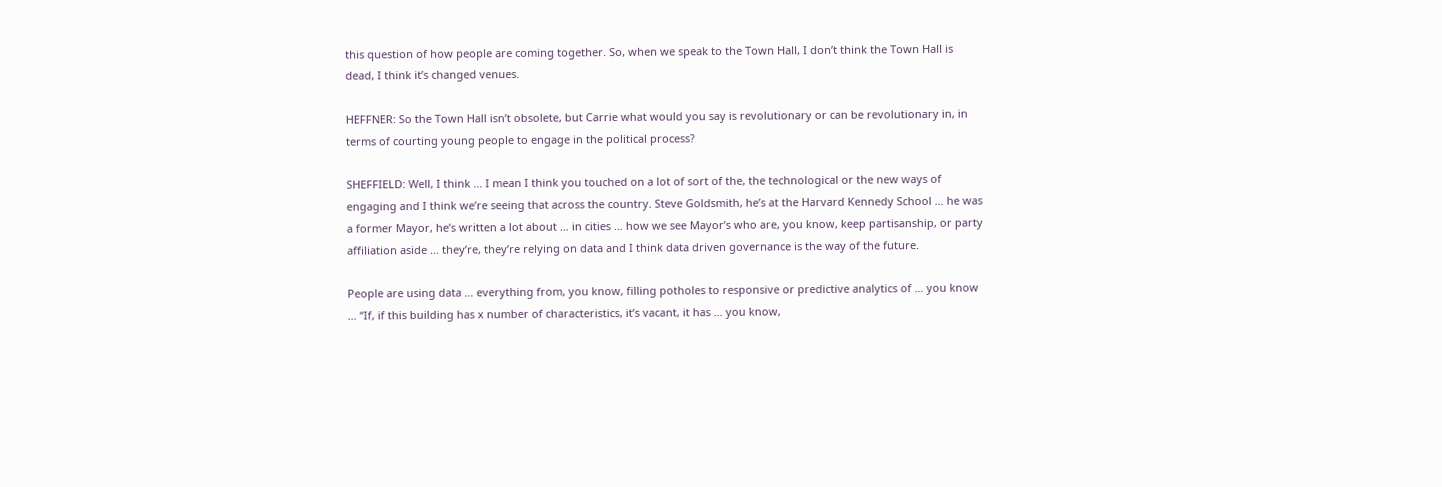this question of how people are coming together. So, when we speak to the Town Hall, I don’t think the Town Hall is dead, I think it’s changed venues.

HEFFNER: So the Town Hall isn’t obsolete, but Carrie what would you say is revolutionary or can be revolutionary in, in terms of courting young people to engage in the political process?

SHEFFIELD: Well, I think … I mean I think you touched on a lot of sort of the, the technological or the new ways of engaging and I think we’re seeing that across the country. Steve Goldsmith, he’s at the Harvard Kennedy School … he was a former Mayor, he’s written a lot about … in cities … how we see Mayor’s who are, you know, keep partisanship, or party affiliation aside … they’re, they’re relying on data and I think data driven governance is the way of the future.

People are using data … everything from, you know, filling potholes to responsive or predictive analytics of … you know … “If, if this building has x number of characteristics, it’s vacant, it has … you know,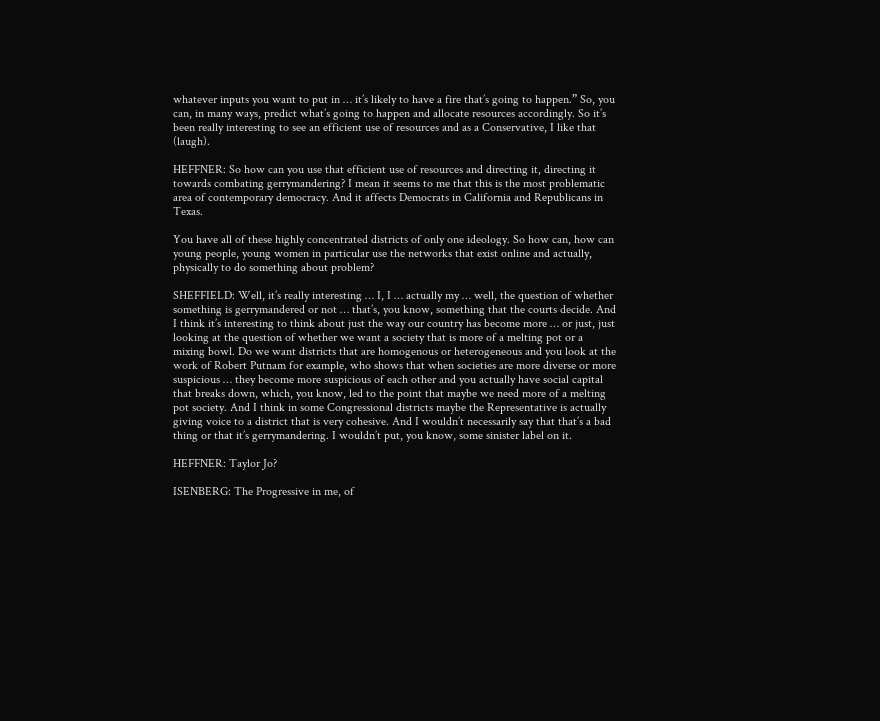whatever inputs you want to put in … it’s likely to have a fire that’s going to happen.” So, you can, in many ways, predict what’s going to happen and allocate resources accordingly. So it’s been really interesting to see an efficient use of resources and as a Conservative, I like that (laugh).

HEFFNER: So how can you use that efficient use of resources and directing it, directing it towards combating gerrymandering? I mean it seems to me that this is the most problematic area of contemporary democracy. And it affects Democrats in California and Republicans in Texas.

You have all of these highly concentrated districts of only one ideology. So how can, how can young people, young women in particular use the networks that exist online and actually, physically to do something about problem?

SHEFFIELD: Well, it’s really interesting … I, I … actually my … well, the question of whether something is gerrymandered or not … that’s, you know, something that the courts decide. And I think it’s interesting to think about just the way our country has become more … or just, just looking at the question of whether we want a society that is more of a melting pot or a mixing bowl. Do we want districts that are homogenous or heterogeneous and you look at the work of Robert Putnam for example, who shows that when societies are more diverse or more suspicious … they become more suspicious of each other and you actually have social capital that breaks down, which, you know, led to the point that maybe we need more of a melting pot society. And I think in some Congressional districts maybe the Representative is actually giving voice to a district that is very cohesive. And I wouldn’t necessarily say that that’s a bad thing or that it’s gerrymandering. I wouldn’t put, you know, some sinister label on it.

HEFFNER: Taylor Jo?

ISENBERG: The Progressive in me, of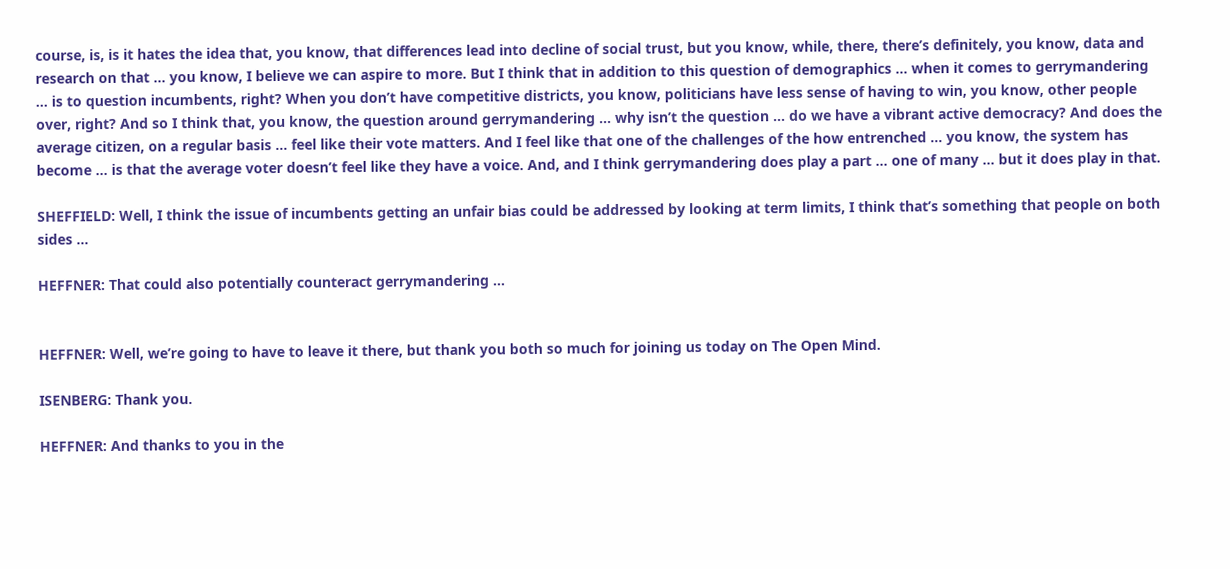course, is, is it hates the idea that, you know, that differences lead into decline of social trust, but you know, while, there, there’s definitely, you know, data and research on that … you know, I believe we can aspire to more. But I think that in addition to this question of demographics … when it comes to gerrymandering … is to question incumbents, right? When you don’t have competitive districts, you know, politicians have less sense of having to win, you know, other people over, right? And so I think that, you know, the question around gerrymandering … why isn’t the question … do we have a vibrant active democracy? And does the average citizen, on a regular basis … feel like their vote matters. And I feel like that one of the challenges of the how entrenched … you know, the system has become … is that the average voter doesn’t feel like they have a voice. And, and I think gerrymandering does play a part … one of many … but it does play in that.

SHEFFIELD: Well, I think the issue of incumbents getting an unfair bias could be addressed by looking at term limits, I think that’s something that people on both sides …

HEFFNER: That could also potentially counteract gerrymandering …


HEFFNER: Well, we’re going to have to leave it there, but thank you both so much for joining us today on The Open Mind.

ISENBERG: Thank you.

HEFFNER: And thanks to you in the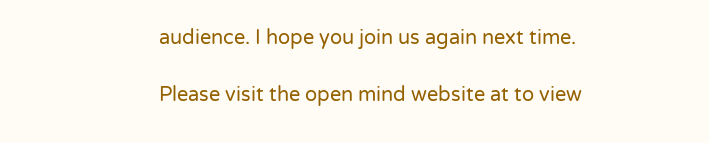audience. I hope you join us again next time.

Please visit the open mind website at to view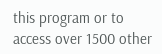this program or to access over 1500 other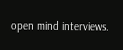open mind interviews.